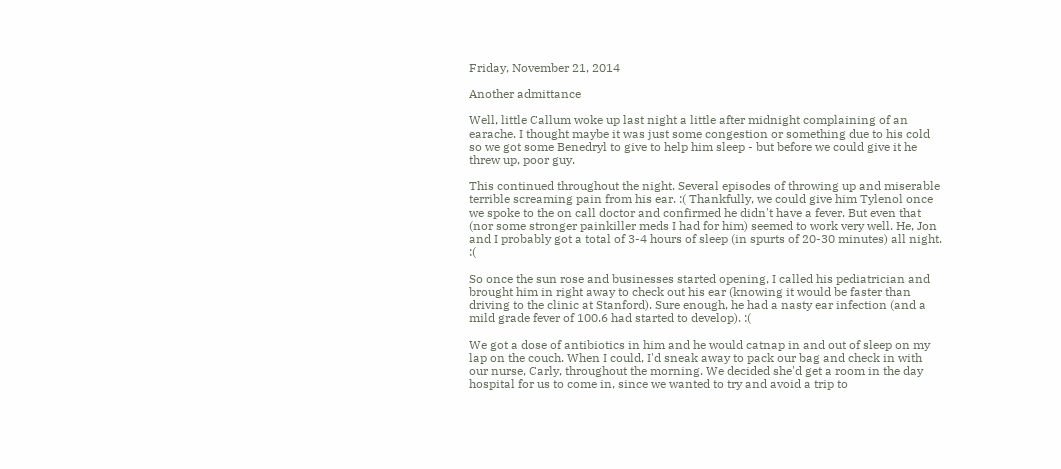Friday, November 21, 2014

Another admittance

Well, little Callum woke up last night a little after midnight complaining of an earache. I thought maybe it was just some congestion or something due to his cold so we got some Benedryl to give to help him sleep - but before we could give it he threw up, poor guy.

This continued throughout the night. Several episodes of throwing up and miserable terrible screaming pain from his ear. :( Thankfully, we could give him Tylenol once we spoke to the on call doctor and confirmed he didn't have a fever. But even that (nor some stronger painkiller meds I had for him) seemed to work very well. He, Jon and I probably got a total of 3-4 hours of sleep (in spurts of 20-30 minutes) all night. :(

So once the sun rose and businesses started opening, I called his pediatrician and brought him in right away to check out his ear (knowing it would be faster than driving to the clinic at Stanford). Sure enough, he had a nasty ear infection (and a mild grade fever of 100.6 had started to develop). :(

We got a dose of antibiotics in him and he would catnap in and out of sleep on my lap on the couch. When I could, I'd sneak away to pack our bag and check in with our nurse, Carly, throughout the morning. We decided she'd get a room in the day hospital for us to come in, since we wanted to try and avoid a trip to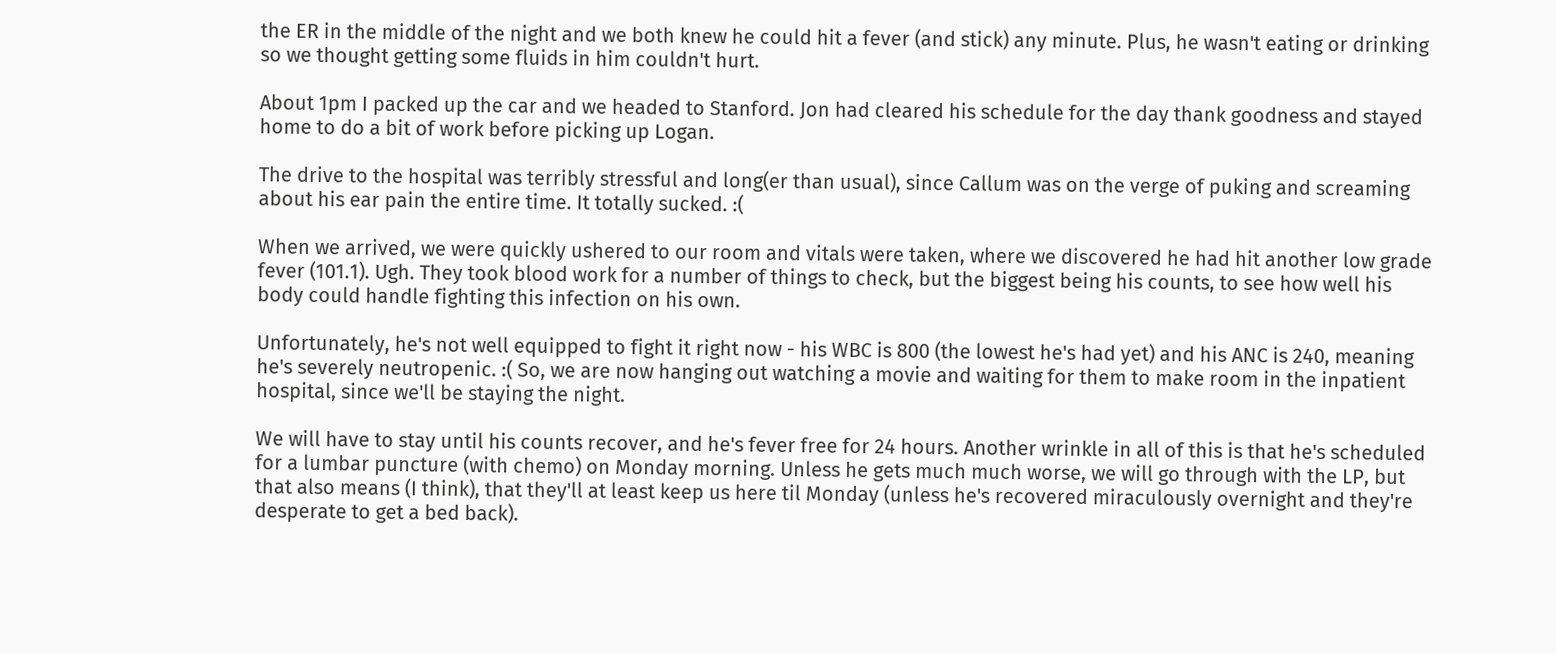the ER in the middle of the night and we both knew he could hit a fever (and stick) any minute. Plus, he wasn't eating or drinking so we thought getting some fluids in him couldn't hurt.

About 1pm I packed up the car and we headed to Stanford. Jon had cleared his schedule for the day thank goodness and stayed home to do a bit of work before picking up Logan.

The drive to the hospital was terribly stressful and long(er than usual), since Callum was on the verge of puking and screaming about his ear pain the entire time. It totally sucked. :(

When we arrived, we were quickly ushered to our room and vitals were taken, where we discovered he had hit another low grade fever (101.1). Ugh. They took blood work for a number of things to check, but the biggest being his counts, to see how well his body could handle fighting this infection on his own.

Unfortunately, he's not well equipped to fight it right now - his WBC is 800 (the lowest he's had yet) and his ANC is 240, meaning he's severely neutropenic. :( So, we are now hanging out watching a movie and waiting for them to make room in the inpatient hospital, since we'll be staying the night.

We will have to stay until his counts recover, and he's fever free for 24 hours. Another wrinkle in all of this is that he's scheduled for a lumbar puncture (with chemo) on Monday morning. Unless he gets much much worse, we will go through with the LP, but that also means (I think), that they'll at least keep us here til Monday (unless he's recovered miraculously overnight and they're desperate to get a bed back).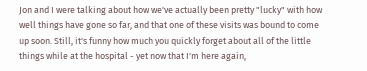Jon and I were talking about how we've actually been pretty "lucky" with how well things have gone so far, and that one of these visits was bound to come up soon. Still, it's funny how much you quickly forget about all of the little things while at the hospital - yet now that I'm here again,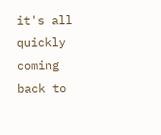it's all quickly coming back to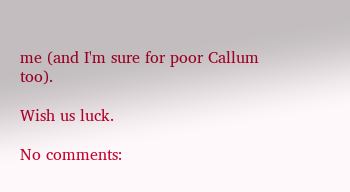me (and I'm sure for poor Callum too).

Wish us luck.

No comments: